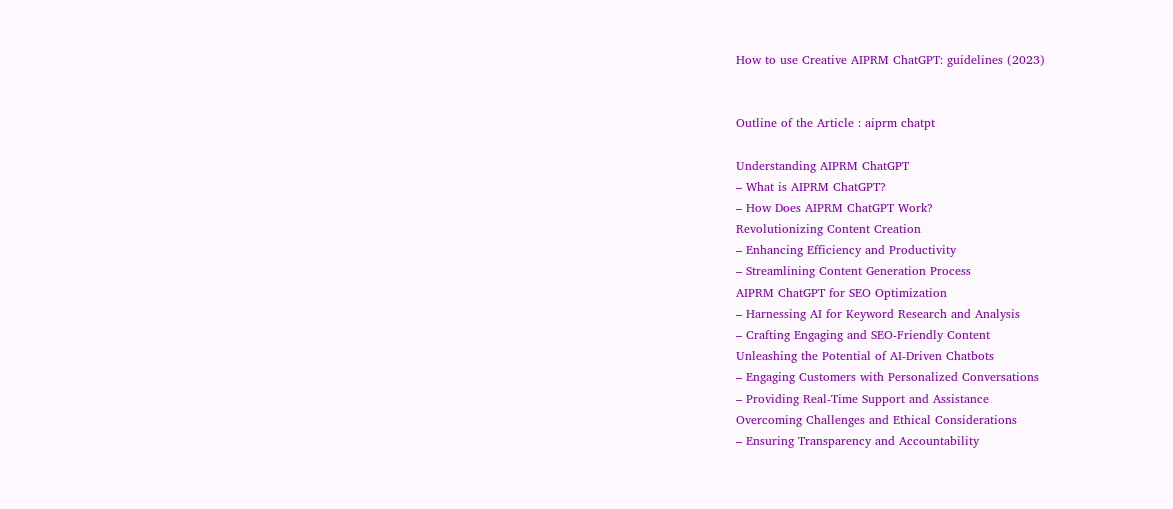How to use Creative AIPRM ChatGPT: guidelines (2023)


Outline of the Article : aiprm chatpt

Understanding AIPRM ChatGPT
– What is AIPRM ChatGPT?
– How Does AIPRM ChatGPT Work?
Revolutionizing Content Creation
– Enhancing Efficiency and Productivity
– Streamlining Content Generation Process
AIPRM ChatGPT for SEO Optimization
– Harnessing AI for Keyword Research and Analysis
– Crafting Engaging and SEO-Friendly Content
Unleashing the Potential of AI-Driven Chatbots
– Engaging Customers with Personalized Conversations
– Providing Real-Time Support and Assistance
Overcoming Challenges and Ethical Considerations
– Ensuring Transparency and Accountability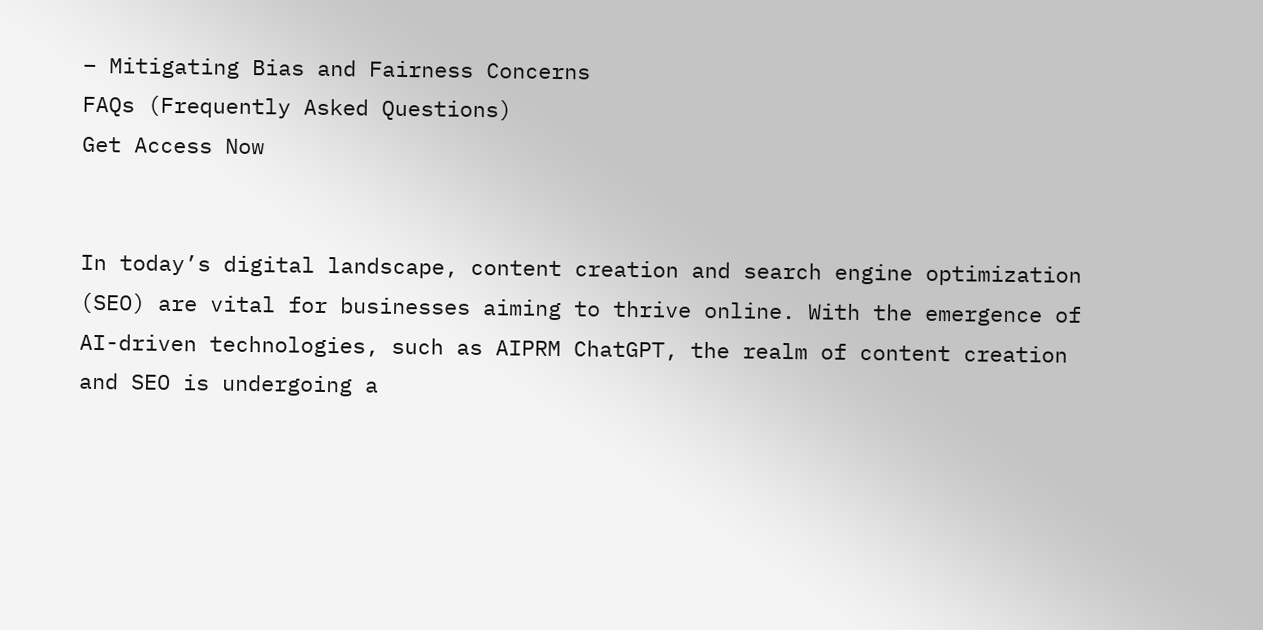– Mitigating Bias and Fairness Concerns
FAQs (Frequently Asked Questions)
Get Access Now


In today’s digital landscape, content creation and search engine optimization (SEO) are vital for businesses aiming to thrive online. With the emergence of AI-driven technologies, such as AIPRM ChatGPT, the realm of content creation and SEO is undergoing a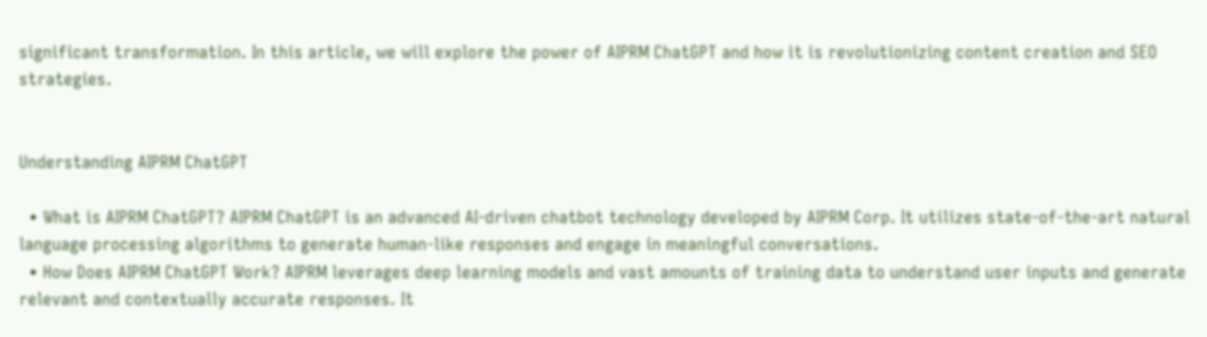significant transformation. In this article, we will explore the power of AIPRM ChatGPT and how it is revolutionizing content creation and SEO strategies.


Understanding AIPRM ChatGPT

  • What is AIPRM ChatGPT? AIPRM ChatGPT is an advanced AI-driven chatbot technology developed by AIPRM Corp. It utilizes state-of-the-art natural language processing algorithms to generate human-like responses and engage in meaningful conversations.
  • How Does AIPRM ChatGPT Work? AIPRM leverages deep learning models and vast amounts of training data to understand user inputs and generate relevant and contextually accurate responses. It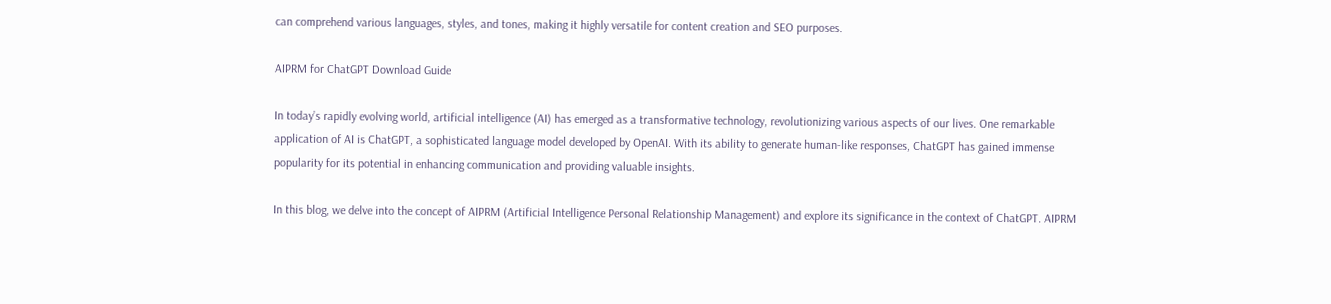can comprehend various languages, styles, and tones, making it highly versatile for content creation and SEO purposes.

AIPRM for ChatGPT Download Guide

In today’s rapidly evolving world, artificial intelligence (AI) has emerged as a transformative technology, revolutionizing various aspects of our lives. One remarkable application of AI is ChatGPT, a sophisticated language model developed by OpenAI. With its ability to generate human-like responses, ChatGPT has gained immense popularity for its potential in enhancing communication and providing valuable insights.

In this blog, we delve into the concept of AIPRM (Artificial Intelligence Personal Relationship Management) and explore its significance in the context of ChatGPT. AIPRM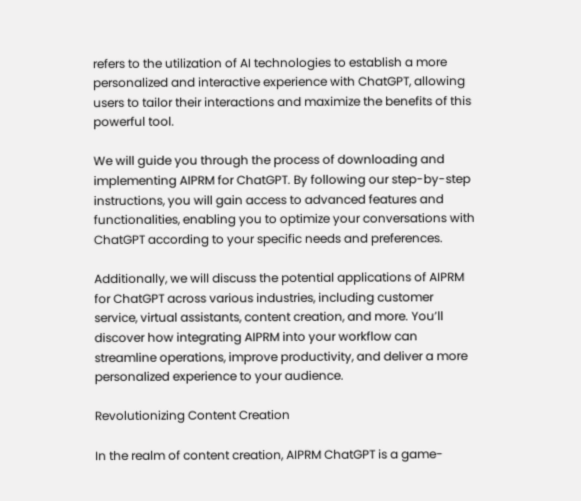refers to the utilization of AI technologies to establish a more personalized and interactive experience with ChatGPT, allowing users to tailor their interactions and maximize the benefits of this powerful tool.

We will guide you through the process of downloading and implementing AIPRM for ChatGPT. By following our step-by-step instructions, you will gain access to advanced features and functionalities, enabling you to optimize your conversations with ChatGPT according to your specific needs and preferences.

Additionally, we will discuss the potential applications of AIPRM for ChatGPT across various industries, including customer service, virtual assistants, content creation, and more. You’ll discover how integrating AIPRM into your workflow can streamline operations, improve productivity, and deliver a more personalized experience to your audience.

Revolutionizing Content Creation

In the realm of content creation, AIPRM ChatGPT is a game-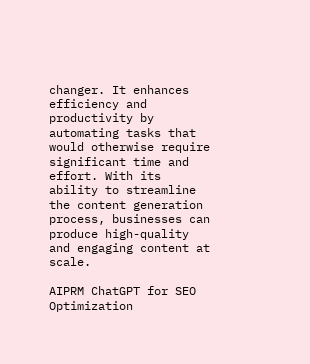changer. It enhances efficiency and productivity by automating tasks that would otherwise require significant time and effort. With its ability to streamline the content generation process, businesses can produce high-quality and engaging content at scale.

AIPRM ChatGPT for SEO Optimization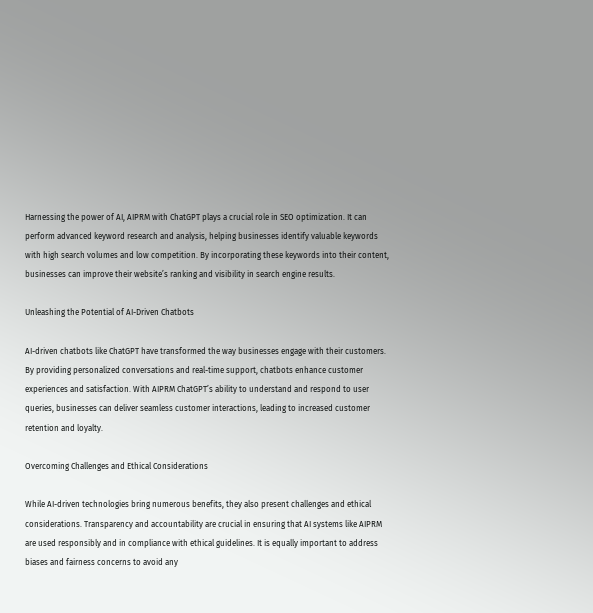Harnessing the power of AI, AIPRM with ChatGPT plays a crucial role in SEO optimization. It can perform advanced keyword research and analysis, helping businesses identify valuable keywords with high search volumes and low competition. By incorporating these keywords into their content, businesses can improve their website’s ranking and visibility in search engine results.

Unleashing the Potential of AI-Driven Chatbots

AI-driven chatbots like ChatGPT have transformed the way businesses engage with their customers. By providing personalized conversations and real-time support, chatbots enhance customer experiences and satisfaction. With AIPRM ChatGPT’s ability to understand and respond to user queries, businesses can deliver seamless customer interactions, leading to increased customer retention and loyalty.

Overcoming Challenges and Ethical Considerations

While AI-driven technologies bring numerous benefits, they also present challenges and ethical considerations. Transparency and accountability are crucial in ensuring that AI systems like AIPRM are used responsibly and in compliance with ethical guidelines. It is equally important to address biases and fairness concerns to avoid any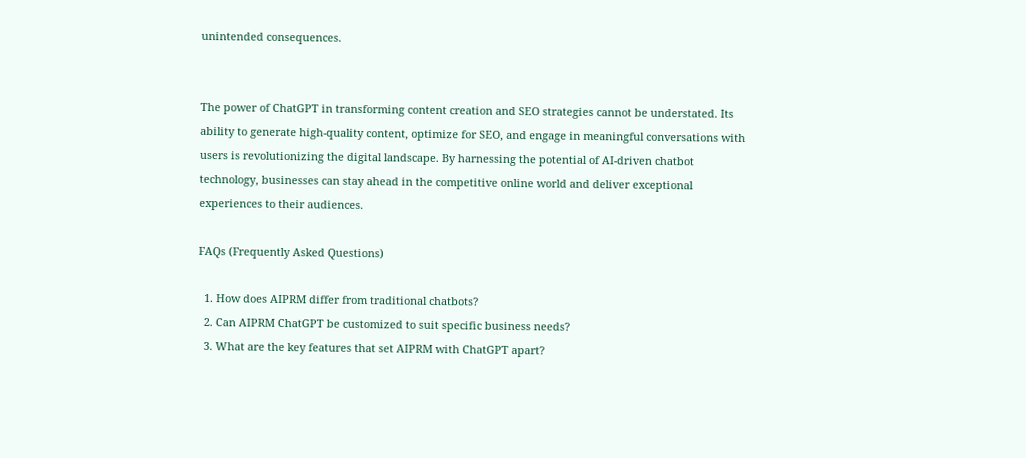unintended consequences.


The power of ChatGPT in transforming content creation and SEO strategies cannot be understated. Its ability to generate high-quality content, optimize for SEO, and engage in meaningful conversations with users is revolutionizing the digital landscape. By harnessing the potential of AI-driven chatbot technology, businesses can stay ahead in the competitive online world and deliver exceptional experiences to their audiences.

FAQs (Frequently Asked Questions)

  1. How does AIPRM differ from traditional chatbots?
  2. Can AIPRM ChatGPT be customized to suit specific business needs?
  3. What are the key features that set AIPRM with ChatGPT apart?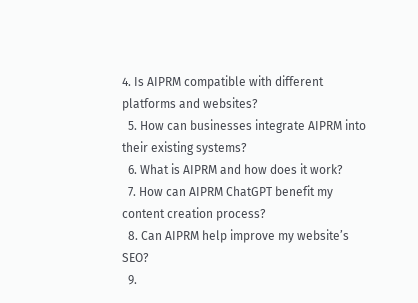4. Is AIPRM compatible with different platforms and websites?
  5. How can businesses integrate AIPRM into their existing systems?
  6. What is AIPRM and how does it work?
  7. How can AIPRM ChatGPT benefit my content creation process?
  8. Can AIPRM help improve my website’s SEO?
  9.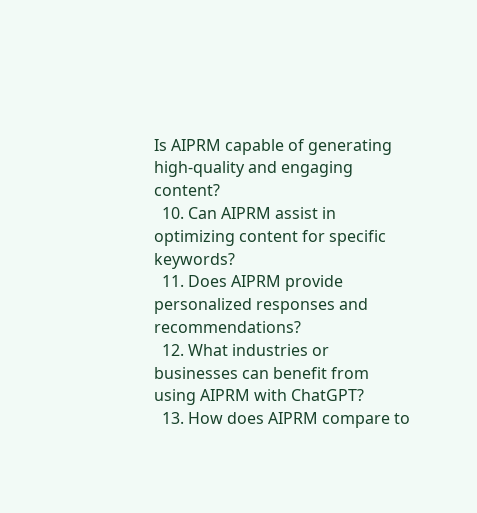Is AIPRM capable of generating high-quality and engaging content?
  10. Can AIPRM assist in optimizing content for specific keywords?
  11. Does AIPRM provide personalized responses and recommendations?
  12. What industries or businesses can benefit from using AIPRM with ChatGPT?
  13. How does AIPRM compare to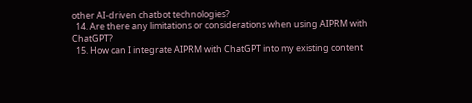other AI-driven chatbot technologies?
  14. Are there any limitations or considerations when using AIPRM with ChatGPT?
  15. How can I integrate AIPRM with ChatGPT into my existing content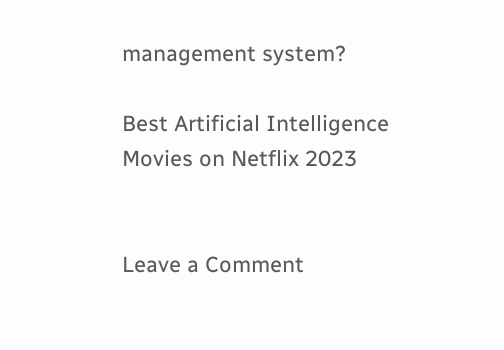management system?

Best Artificial Intelligence Movies on Netflix 2023


Leave a Comment